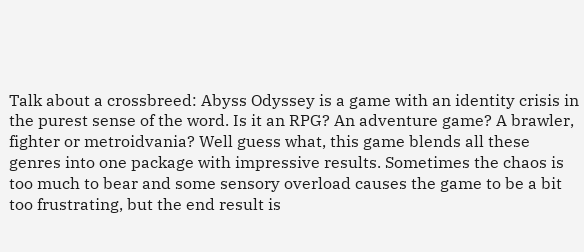Talk about a crossbreed: Abyss Odyssey is a game with an identity crisis in the purest sense of the word. Is it an RPG? An adventure game? A brawler, fighter or metroidvania? Well guess what, this game blends all these genres into one package with impressive results. Sometimes the chaos is too much to bear and some sensory overload causes the game to be a bit too frustrating, but the end result is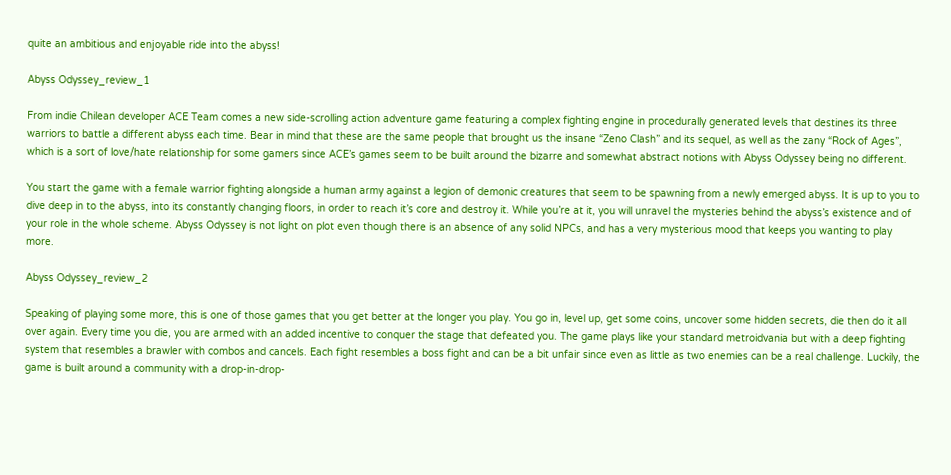quite an ambitious and enjoyable ride into the abyss!

Abyss Odyssey_review_1

From indie Chilean developer ACE Team comes a new side-scrolling action adventure game featuring a complex fighting engine in procedurally generated levels that destines its three warriors to battle a different abyss each time. Bear in mind that these are the same people that brought us the insane “Zeno Clash” and its sequel, as well as the zany “Rock of Ages”, which is a sort of love/hate relationship for some gamers since ACE’s games seem to be built around the bizarre and somewhat abstract notions with Abyss Odyssey being no different.

You start the game with a female warrior fighting alongside a human army against a legion of demonic creatures that seem to be spawning from a newly emerged abyss. It is up to you to dive deep in to the abyss, into its constantly changing floors, in order to reach it’s core and destroy it. While you’re at it, you will unravel the mysteries behind the abyss’s existence and of your role in the whole scheme. Abyss Odyssey is not light on plot even though there is an absence of any solid NPCs, and has a very mysterious mood that keeps you wanting to play more.

Abyss Odyssey_review_2

Speaking of playing some more, this is one of those games that you get better at the longer you play. You go in, level up, get some coins, uncover some hidden secrets, die then do it all over again. Every time you die, you are armed with an added incentive to conquer the stage that defeated you. The game plays like your standard metroidvania but with a deep fighting system that resembles a brawler with combos and cancels. Each fight resembles a boss fight and can be a bit unfair since even as little as two enemies can be a real challenge. Luckily, the game is built around a community with a drop-in-drop-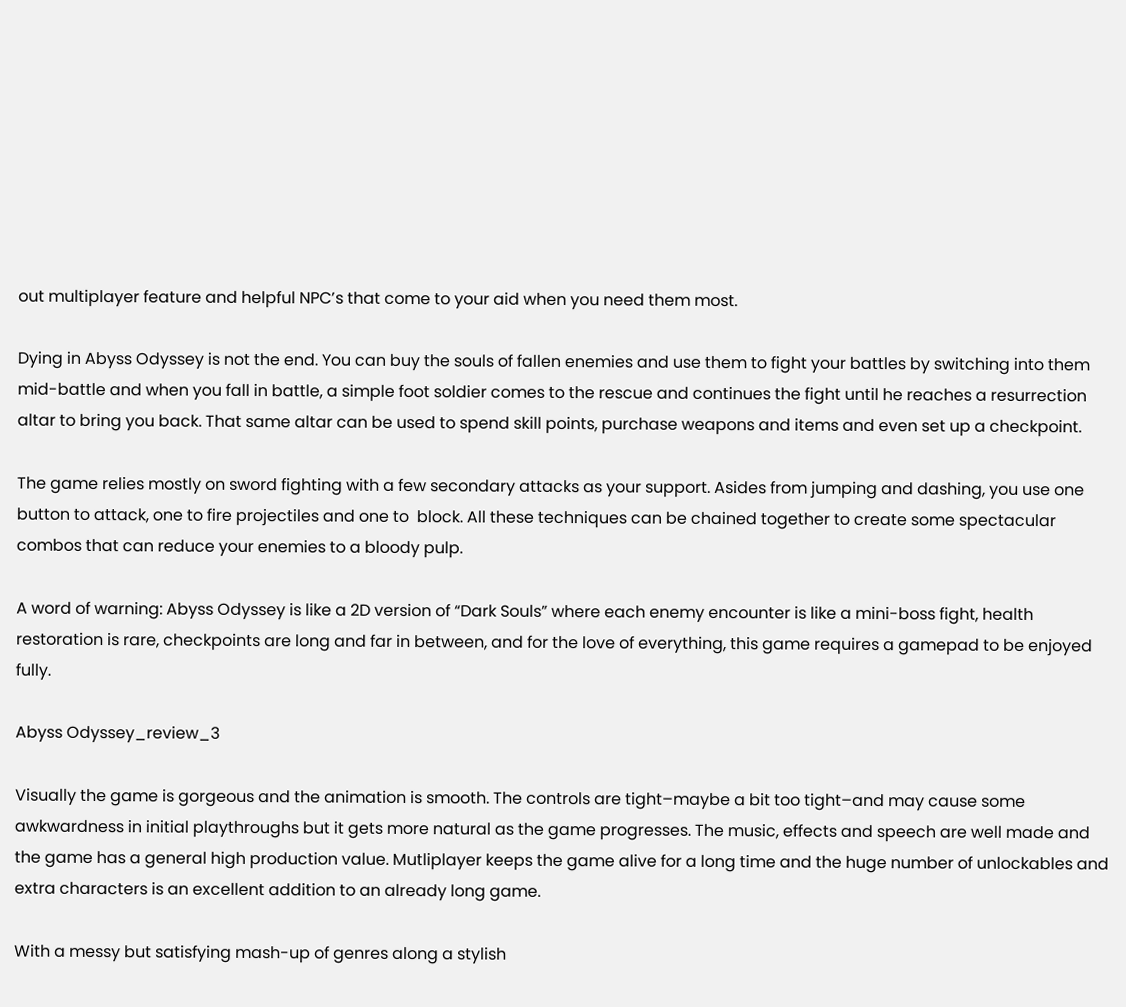out multiplayer feature and helpful NPC’s that come to your aid when you need them most.

Dying in Abyss Odyssey is not the end. You can buy the souls of fallen enemies and use them to fight your battles by switching into them mid-battle and when you fall in battle, a simple foot soldier comes to the rescue and continues the fight until he reaches a resurrection altar to bring you back. That same altar can be used to spend skill points, purchase weapons and items and even set up a checkpoint.

The game relies mostly on sword fighting with a few secondary attacks as your support. Asides from jumping and dashing, you use one button to attack, one to fire projectiles and one to  block. All these techniques can be chained together to create some spectacular combos that can reduce your enemies to a bloody pulp.

A word of warning: Abyss Odyssey is like a 2D version of “Dark Souls” where each enemy encounter is like a mini-boss fight, health restoration is rare, checkpoints are long and far in between, and for the love of everything, this game requires a gamepad to be enjoyed fully.

Abyss Odyssey_review_3

Visually the game is gorgeous and the animation is smooth. The controls are tight–maybe a bit too tight–and may cause some awkwardness in initial playthroughs but it gets more natural as the game progresses. The music, effects and speech are well made and the game has a general high production value. Mutliplayer keeps the game alive for a long time and the huge number of unlockables and extra characters is an excellent addition to an already long game.

With a messy but satisfying mash-up of genres along a stylish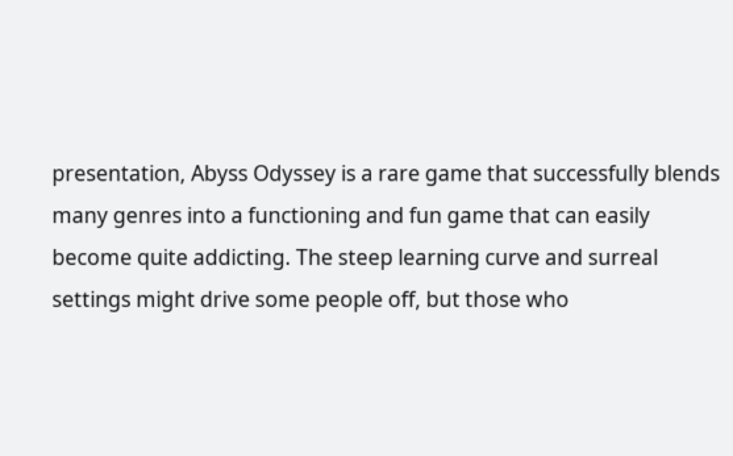presentation, Abyss Odyssey is a rare game that successfully blends many genres into a functioning and fun game that can easily become quite addicting. The steep learning curve and surreal settings might drive some people off, but those who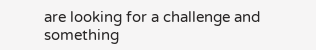are looking for a challenge and something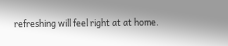refreshing will feel right at at home.